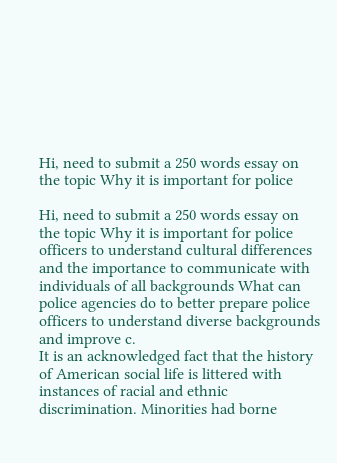Hi, need to submit a 250 words essay on the topic Why it is important for police

Hi, need to submit a 250 words essay on the topic Why it is important for police officers to understand cultural differences and the importance to communicate with individuals of all backgrounds What can police agencies do to better prepare police officers to understand diverse backgrounds and improve c.
It is an acknowledged fact that the history of American social life is littered with instances of racial and ethnic discrimination. Minorities had borne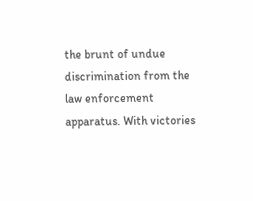the brunt of undue discrimination from the law enforcement apparatus. With victories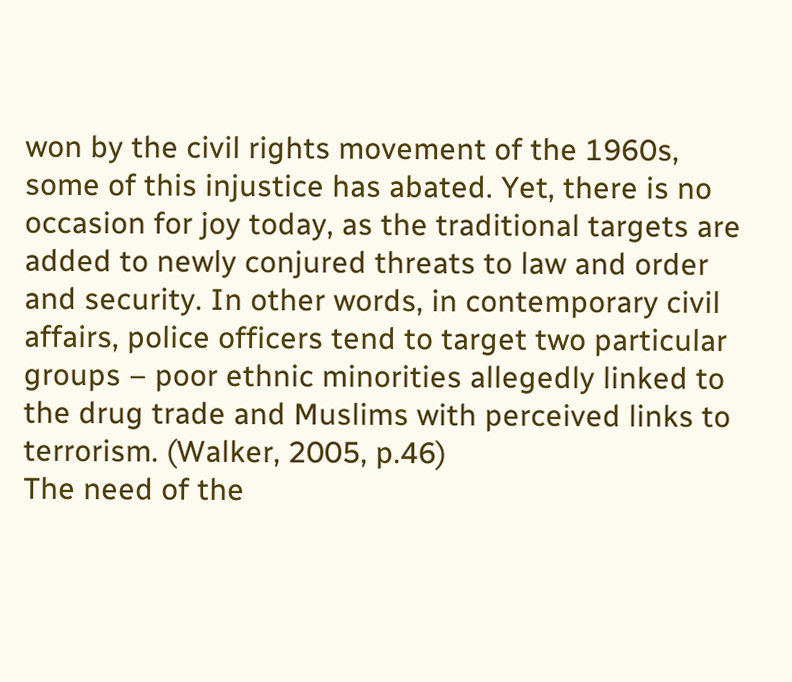won by the civil rights movement of the 1960s, some of this injustice has abated. Yet, there is no occasion for joy today, as the traditional targets are added to newly conjured threats to law and order and security. In other words, in contemporary civil affairs, police officers tend to target two particular groups – poor ethnic minorities allegedly linked to the drug trade and Muslims with perceived links to terrorism. (Walker, 2005, p.46)
The need of the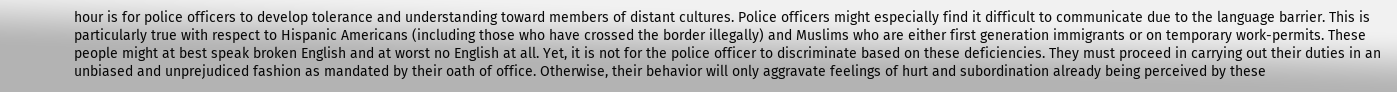hour is for police officers to develop tolerance and understanding toward members of distant cultures. Police officers might especially find it difficult to communicate due to the language barrier. This is particularly true with respect to Hispanic Americans (including those who have crossed the border illegally) and Muslims who are either first generation immigrants or on temporary work-permits. These people might at best speak broken English and at worst no English at all. Yet, it is not for the police officer to discriminate based on these deficiencies. They must proceed in carrying out their duties in an unbiased and unprejudiced fashion as mandated by their oath of office. Otherwise, their behavior will only aggravate feelings of hurt and subordination already being perceived by these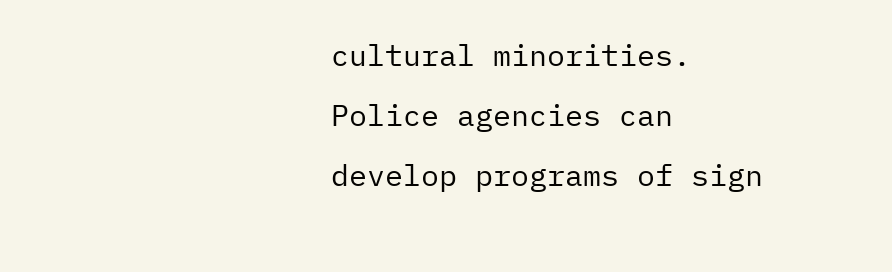cultural minorities. Police agencies can develop programs of sign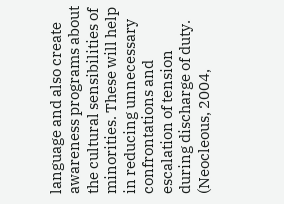language and also create awareness programs about the cultural sensibilities of minorities. These will help in reducing unnecessary confrontations and escalation of tension during discharge of duty. (Neocleous, 2004,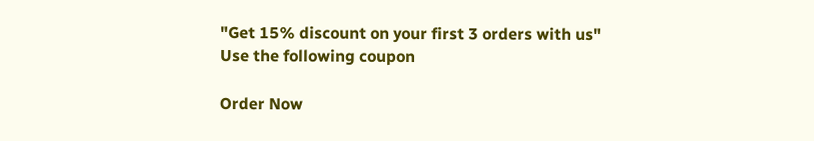"Get 15% discount on your first 3 orders with us"
Use the following coupon

Order Now